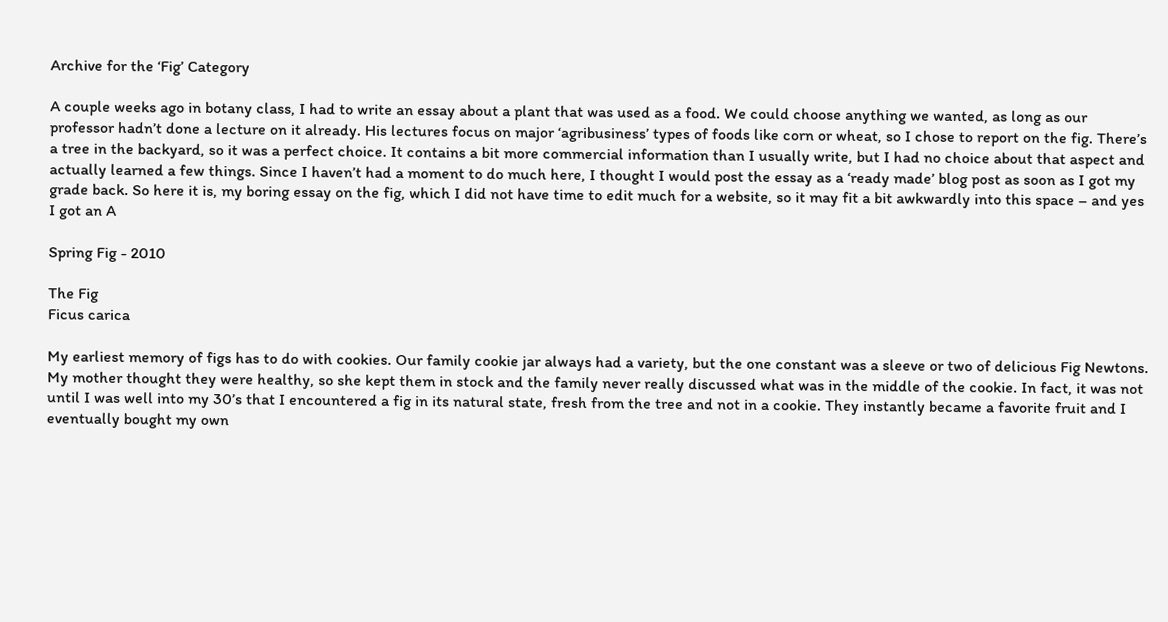Archive for the ‘Fig’ Category

A couple weeks ago in botany class, I had to write an essay about a plant that was used as a food. We could choose anything we wanted, as long as our professor hadn’t done a lecture on it already. His lectures focus on major ‘agribusiness’ types of foods like corn or wheat, so I chose to report on the fig. There’s a tree in the backyard, so it was a perfect choice. It contains a bit more commercial information than I usually write, but I had no choice about that aspect and actually learned a few things. Since I haven’t had a moment to do much here, I thought I would post the essay as a ‘ready made’ blog post as soon as I got my grade back. So here it is, my boring essay on the fig, which I did not have time to edit much for a website, so it may fit a bit awkwardly into this space – and yes I got an A

Spring Fig - 2010

The Fig
Ficus carica

My earliest memory of figs has to do with cookies. Our family cookie jar always had a variety, but the one constant was a sleeve or two of delicious Fig Newtons. My mother thought they were healthy, so she kept them in stock and the family never really discussed what was in the middle of the cookie. In fact, it was not until I was well into my 30’s that I encountered a fig in its natural state, fresh from the tree and not in a cookie. They instantly became a favorite fruit and I eventually bought my own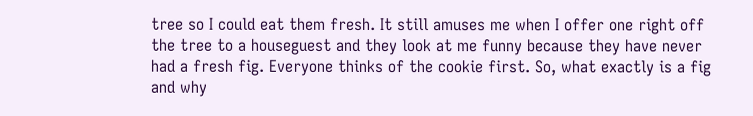tree so I could eat them fresh. It still amuses me when I offer one right off the tree to a houseguest and they look at me funny because they have never had a fresh fig. Everyone thinks of the cookie first. So, what exactly is a fig and why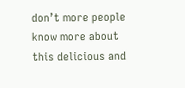don’t more people know more about this delicious and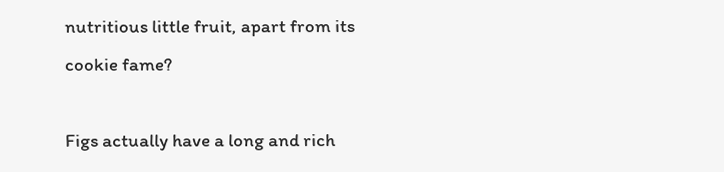nutritious little fruit, apart from its cookie fame?

Figs actually have a long and rich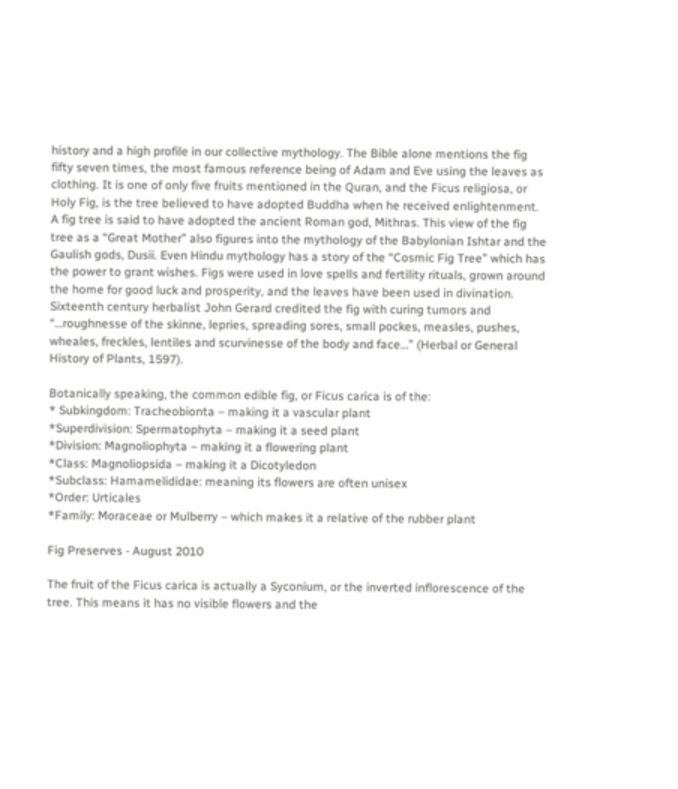history and a high profile in our collective mythology. The Bible alone mentions the fig fifty seven times, the most famous reference being of Adam and Eve using the leaves as clothing. It is one of only five fruits mentioned in the Quran, and the Ficus religiosa, or Holy Fig, is the tree believed to have adopted Buddha when he received enlightenment. A fig tree is said to have adopted the ancient Roman god, Mithras. This view of the fig tree as a “Great Mother” also figures into the mythology of the Babylonian Ishtar and the Gaulish gods, Dusii. Even Hindu mythology has a story of the “Cosmic Fig Tree” which has the power to grant wishes. Figs were used in love spells and fertility rituals, grown around the home for good luck and prosperity, and the leaves have been used in divination. Sixteenth century herbalist John Gerard credited the fig with curing tumors and “…roughnesse of the skinne, lepries, spreading sores, small pockes, measles, pushes, wheales, freckles, lentiles and scurvinesse of the body and face…” (Herbal or General History of Plants, 1597).

Botanically speaking, the common edible fig, or Ficus carica is of the:
* Subkingdom: Tracheobionta – making it a vascular plant
*Superdivision: Spermatophyta – making it a seed plant
*Division: Magnoliophyta – making it a flowering plant
*Class: Magnoliopsida – making it a Dicotyledon
*Subclass: Hamamelididae: meaning its flowers are often unisex
*Order: Urticales
*Family: Moraceae or Mulberry – which makes it a relative of the rubber plant

Fig Preserves - August 2010

The fruit of the Ficus carica is actually a Syconium, or the inverted inflorescence of the tree. This means it has no visible flowers and the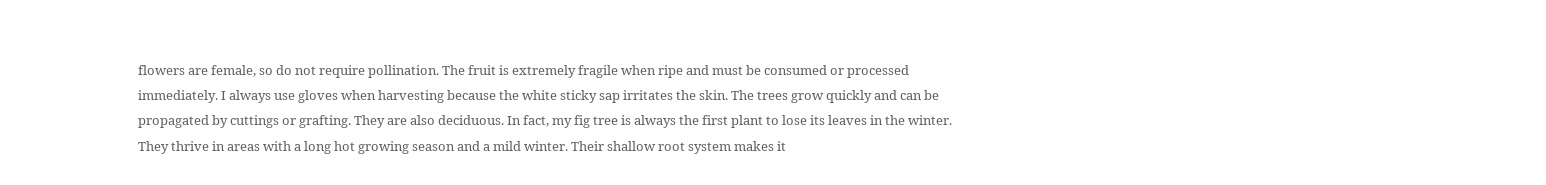flowers are female, so do not require pollination. The fruit is extremely fragile when ripe and must be consumed or processed immediately. I always use gloves when harvesting because the white sticky sap irritates the skin. The trees grow quickly and can be propagated by cuttings or grafting. They are also deciduous. In fact, my fig tree is always the first plant to lose its leaves in the winter. They thrive in areas with a long hot growing season and a mild winter. Their shallow root system makes it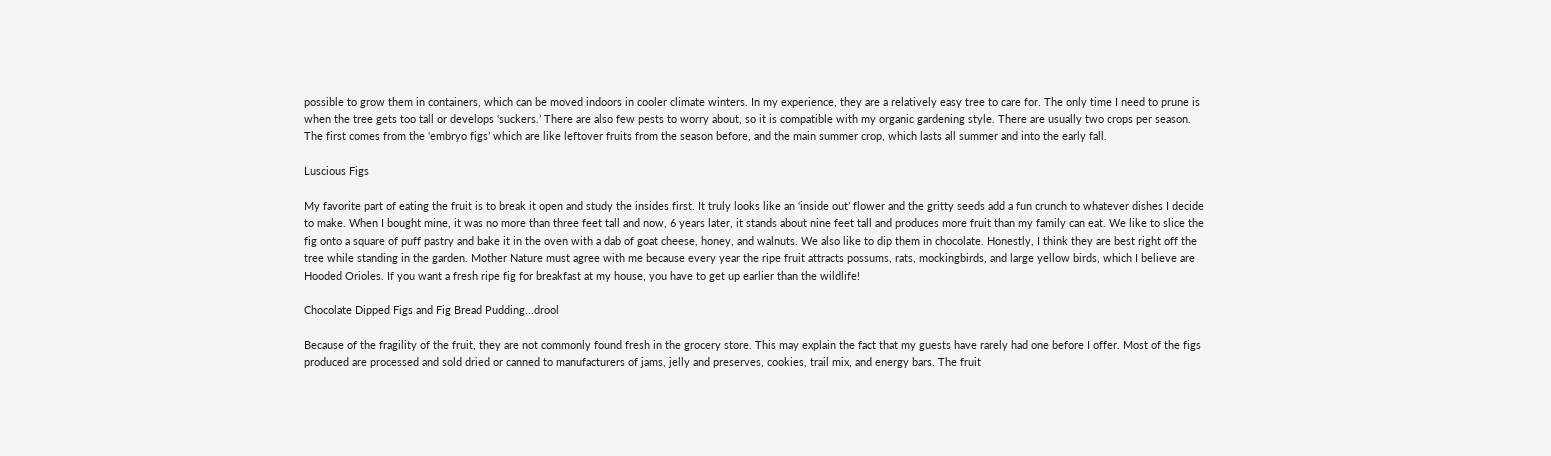possible to grow them in containers, which can be moved indoors in cooler climate winters. In my experience, they are a relatively easy tree to care for. The only time I need to prune is when the tree gets too tall or develops ‘suckers.’ There are also few pests to worry about, so it is compatible with my organic gardening style. There are usually two crops per season. The first comes from the ‘embryo figs’ which are like leftover fruits from the season before, and the main summer crop, which lasts all summer and into the early fall.

Luscious Figs

My favorite part of eating the fruit is to break it open and study the insides first. It truly looks like an ‘inside out’ flower and the gritty seeds add a fun crunch to whatever dishes I decide to make. When I bought mine, it was no more than three feet tall and now, 6 years later, it stands about nine feet tall and produces more fruit than my family can eat. We like to slice the fig onto a square of puff pastry and bake it in the oven with a dab of goat cheese, honey, and walnuts. We also like to dip them in chocolate. Honestly, I think they are best right off the tree while standing in the garden. Mother Nature must agree with me because every year the ripe fruit attracts possums, rats, mockingbirds, and large yellow birds, which I believe are Hooded Orioles. If you want a fresh ripe fig for breakfast at my house, you have to get up earlier than the wildlife!

Chocolate Dipped Figs and Fig Bread Pudding...drool

Because of the fragility of the fruit, they are not commonly found fresh in the grocery store. This may explain the fact that my guests have rarely had one before I offer. Most of the figs produced are processed and sold dried or canned to manufacturers of jams, jelly and preserves, cookies, trail mix, and energy bars. The fruit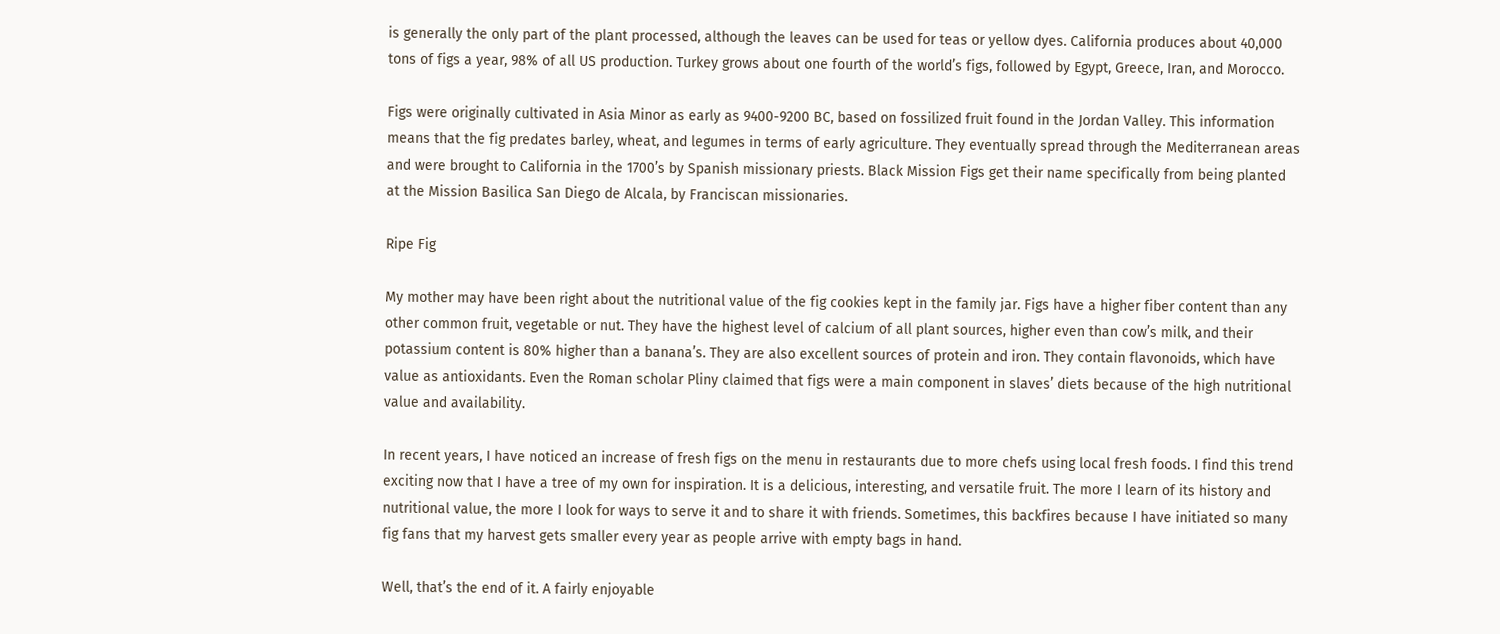is generally the only part of the plant processed, although the leaves can be used for teas or yellow dyes. California produces about 40,000 tons of figs a year, 98% of all US production. Turkey grows about one fourth of the world’s figs, followed by Egypt, Greece, Iran, and Morocco.

Figs were originally cultivated in Asia Minor as early as 9400-9200 BC, based on fossilized fruit found in the Jordan Valley. This information means that the fig predates barley, wheat, and legumes in terms of early agriculture. They eventually spread through the Mediterranean areas and were brought to California in the 1700’s by Spanish missionary priests. Black Mission Figs get their name specifically from being planted at the Mission Basilica San Diego de Alcala, by Franciscan missionaries.

Ripe Fig

My mother may have been right about the nutritional value of the fig cookies kept in the family jar. Figs have a higher fiber content than any other common fruit, vegetable or nut. They have the highest level of calcium of all plant sources, higher even than cow’s milk, and their potassium content is 80% higher than a banana’s. They are also excellent sources of protein and iron. They contain flavonoids, which have value as antioxidants. Even the Roman scholar Pliny claimed that figs were a main component in slaves’ diets because of the high nutritional value and availability.

In recent years, I have noticed an increase of fresh figs on the menu in restaurants due to more chefs using local fresh foods. I find this trend exciting now that I have a tree of my own for inspiration. It is a delicious, interesting, and versatile fruit. The more I learn of its history and nutritional value, the more I look for ways to serve it and to share it with friends. Sometimes, this backfires because I have initiated so many fig fans that my harvest gets smaller every year as people arrive with empty bags in hand.

Well, that’s the end of it. A fairly enjoyable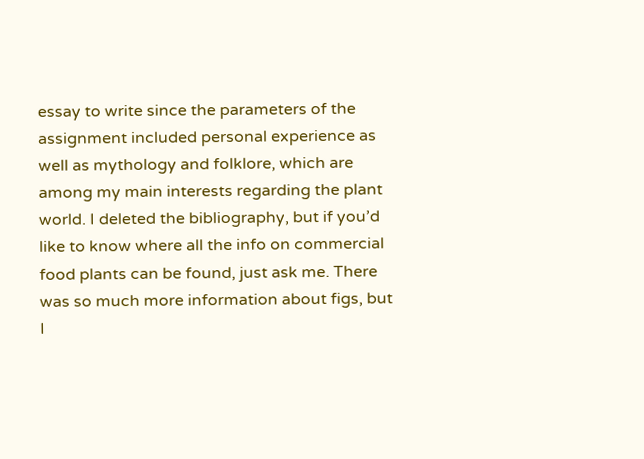essay to write since the parameters of the assignment included personal experience as well as mythology and folklore, which are among my main interests regarding the plant world. I deleted the bibliography, but if you’d like to know where all the info on commercial food plants can be found, just ask me. There was so much more information about figs, but I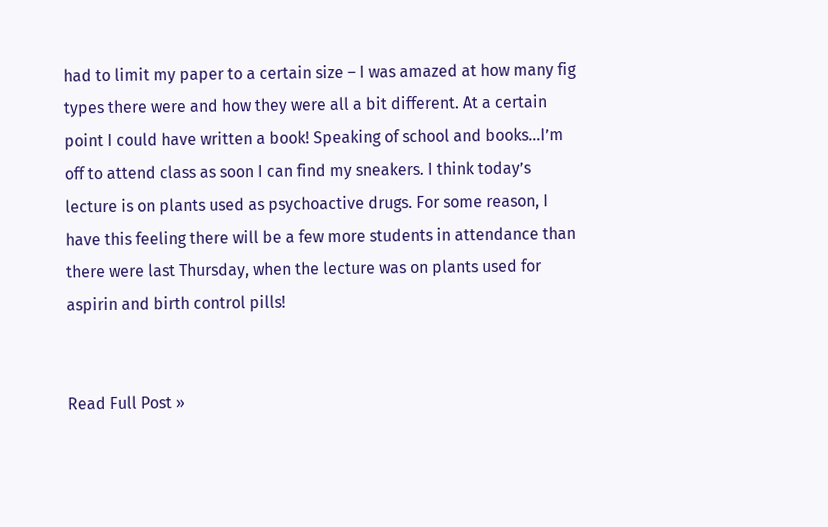had to limit my paper to a certain size – I was amazed at how many fig types there were and how they were all a bit different. At a certain point I could have written a book! Speaking of school and books…I’m off to attend class as soon I can find my sneakers. I think today’s lecture is on plants used as psychoactive drugs. For some reason, I have this feeling there will be a few more students in attendance than there were last Thursday, when the lecture was on plants used for aspirin and birth control pills!


Read Full Post »